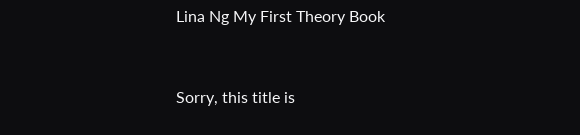Lina Ng My First Theory Book


Sorry, this title is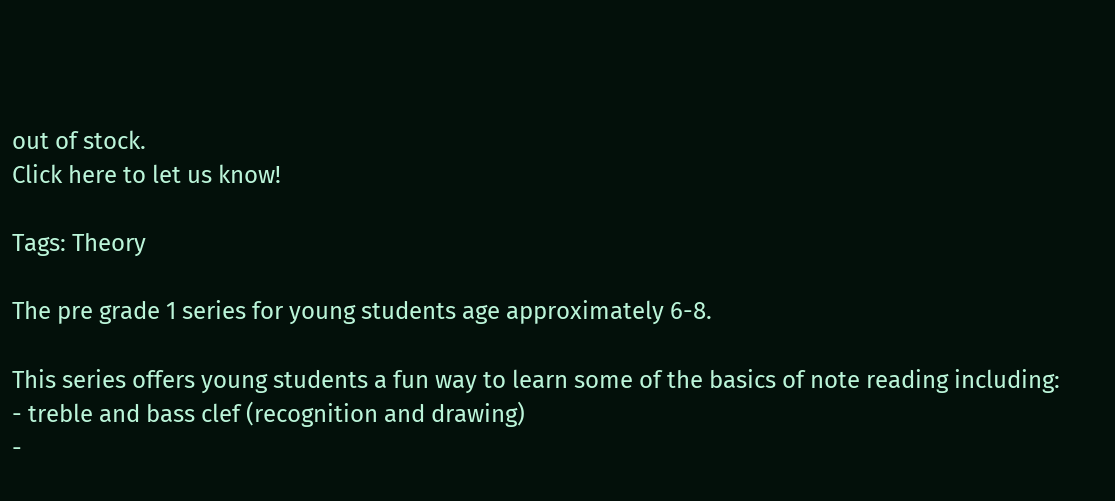out of stock.
Click here to let us know!

Tags: Theory

The pre grade 1 series for young students age approximately 6-8.

This series offers young students a fun way to learn some of the basics of note reading including:
- treble and bass clef (recognition and drawing)
-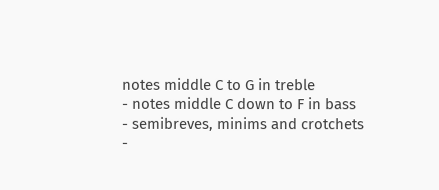notes middle C to G in treble
- notes middle C down to F in bass
- semibreves, minims and crotchets
-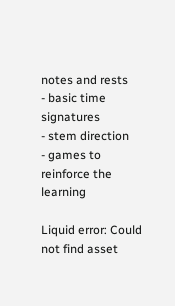notes and rests
- basic time signatures
- stem direction
- games to reinforce the learning

Liquid error: Could not find asset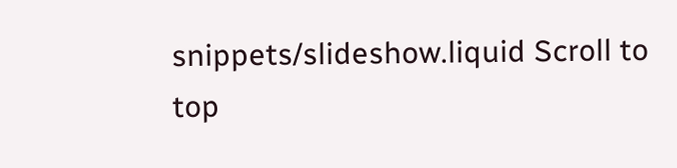snippets/slideshow.liquid Scroll to top